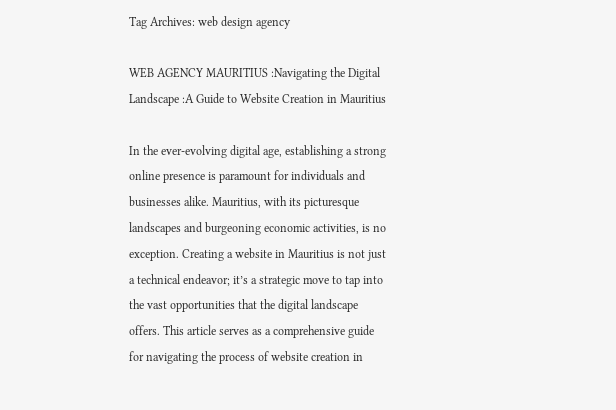Tag Archives: web design agency

WEB AGENCY MAURITIUS :Navigating the Digital Landscape :A Guide to Website Creation in Mauritius

In the ever-evolving digital age, establishing a strong online presence is paramount for individuals and businesses alike. Mauritius, with its picturesque landscapes and burgeoning economic activities, is no exception. Creating a website in Mauritius is not just a technical endeavor; it’s a strategic move to tap into the vast opportunities that the digital landscape offers. This article serves as a comprehensive guide for navigating the process of website creation in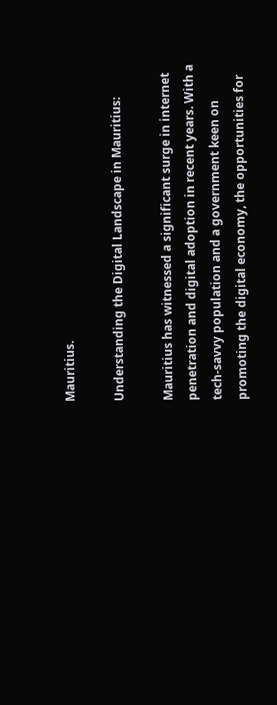Mauritius.

Understanding the Digital Landscape in Mauritius:

Mauritius has witnessed a significant surge in internet penetration and digital adoption in recent years. With a tech-savvy population and a government keen on promoting the digital economy, the opportunities for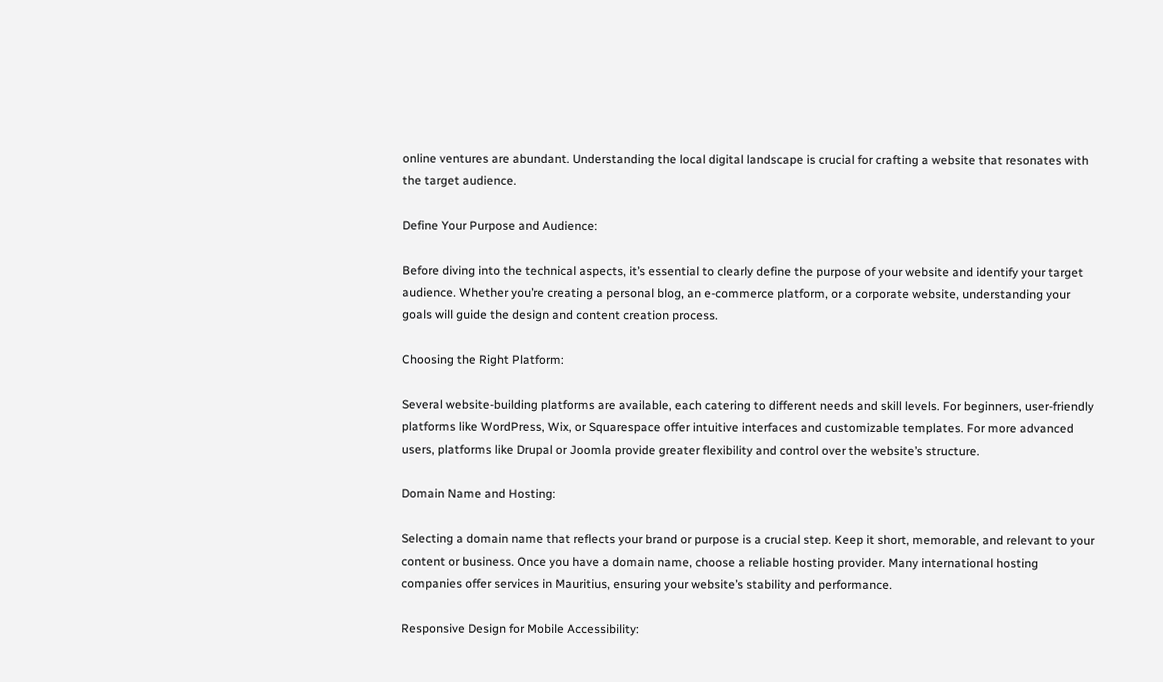online ventures are abundant. Understanding the local digital landscape is crucial for crafting a website that resonates with the target audience.

Define Your Purpose and Audience:

Before diving into the technical aspects, it’s essential to clearly define the purpose of your website and identify your target audience. Whether you’re creating a personal blog, an e-commerce platform, or a corporate website, understanding your goals will guide the design and content creation process.

Choosing the Right Platform:

Several website-building platforms are available, each catering to different needs and skill levels. For beginners, user-friendly platforms like WordPress, Wix, or Squarespace offer intuitive interfaces and customizable templates. For more advanced users, platforms like Drupal or Joomla provide greater flexibility and control over the website’s structure.

Domain Name and Hosting:

Selecting a domain name that reflects your brand or purpose is a crucial step. Keep it short, memorable, and relevant to your content or business. Once you have a domain name, choose a reliable hosting provider. Many international hosting companies offer services in Mauritius, ensuring your website’s stability and performance.

Responsive Design for Mobile Accessibility: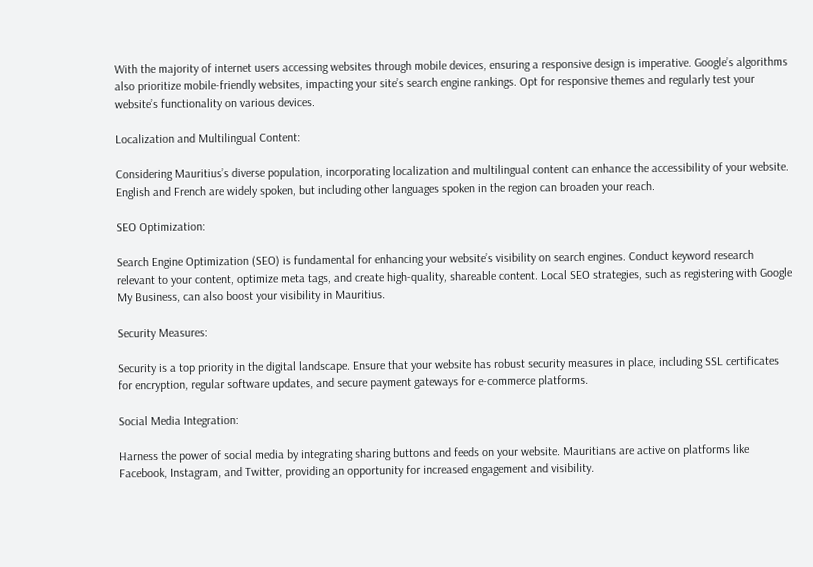With the majority of internet users accessing websites through mobile devices, ensuring a responsive design is imperative. Google’s algorithms also prioritize mobile-friendly websites, impacting your site’s search engine rankings. Opt for responsive themes and regularly test your website’s functionality on various devices.

Localization and Multilingual Content:

Considering Mauritius’s diverse population, incorporating localization and multilingual content can enhance the accessibility of your website. English and French are widely spoken, but including other languages spoken in the region can broaden your reach.

SEO Optimization:

Search Engine Optimization (SEO) is fundamental for enhancing your website’s visibility on search engines. Conduct keyword research relevant to your content, optimize meta tags, and create high-quality, shareable content. Local SEO strategies, such as registering with Google My Business, can also boost your visibility in Mauritius.

Security Measures:

Security is a top priority in the digital landscape. Ensure that your website has robust security measures in place, including SSL certificates for encryption, regular software updates, and secure payment gateways for e-commerce platforms.

Social Media Integration:

Harness the power of social media by integrating sharing buttons and feeds on your website. Mauritians are active on platforms like Facebook, Instagram, and Twitter, providing an opportunity for increased engagement and visibility.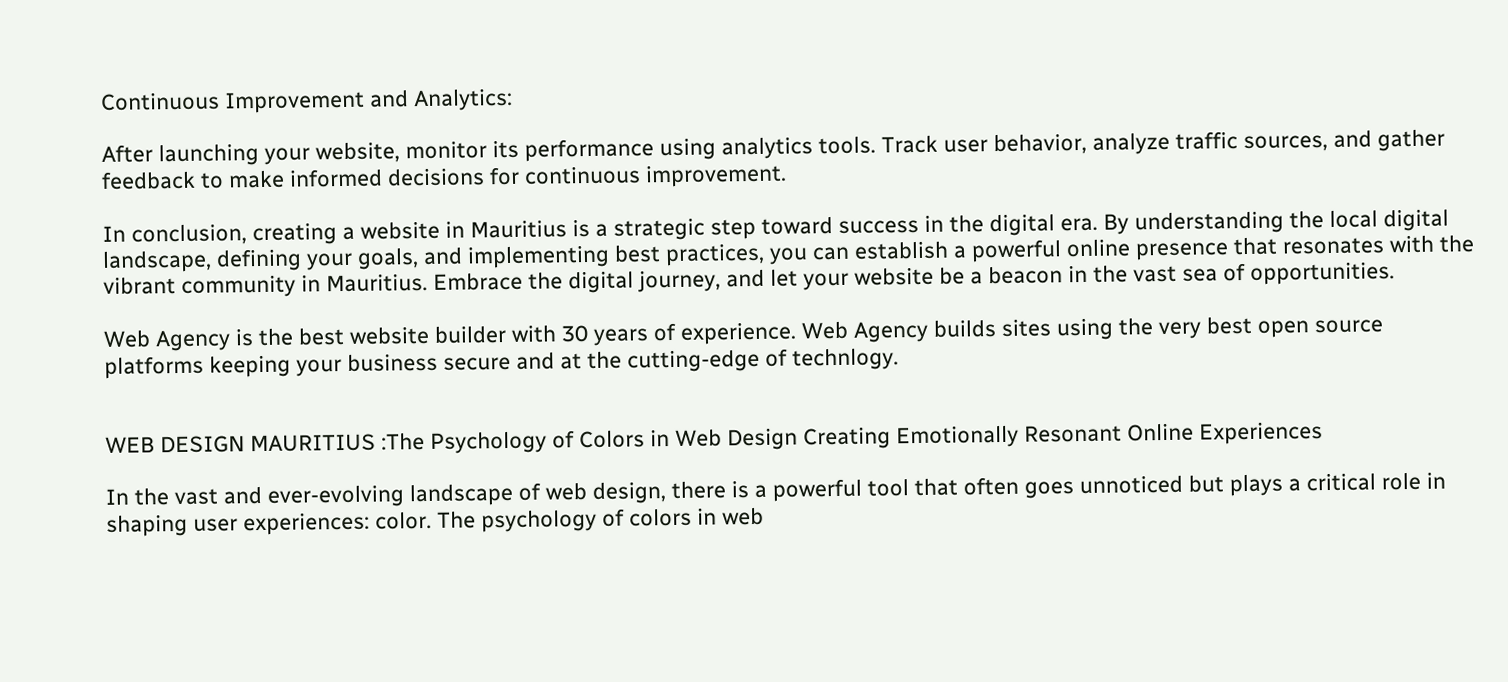Continuous Improvement and Analytics:

After launching your website, monitor its performance using analytics tools. Track user behavior, analyze traffic sources, and gather feedback to make informed decisions for continuous improvement.

In conclusion, creating a website in Mauritius is a strategic step toward success in the digital era. By understanding the local digital landscape, defining your goals, and implementing best practices, you can establish a powerful online presence that resonates with the vibrant community in Mauritius. Embrace the digital journey, and let your website be a beacon in the vast sea of opportunities.

Web Agency is the best website builder with 30 years of experience. Web Agency builds sites using the very best open source platforms keeping your business secure and at the cutting-edge of technlogy.


WEB DESIGN MAURITIUS :The Psychology of Colors in Web Design Creating Emotionally Resonant Online Experiences

In the vast and ever-evolving landscape of web design, there is a powerful tool that often goes unnoticed but plays a critical role in shaping user experiences: color. The psychology of colors in web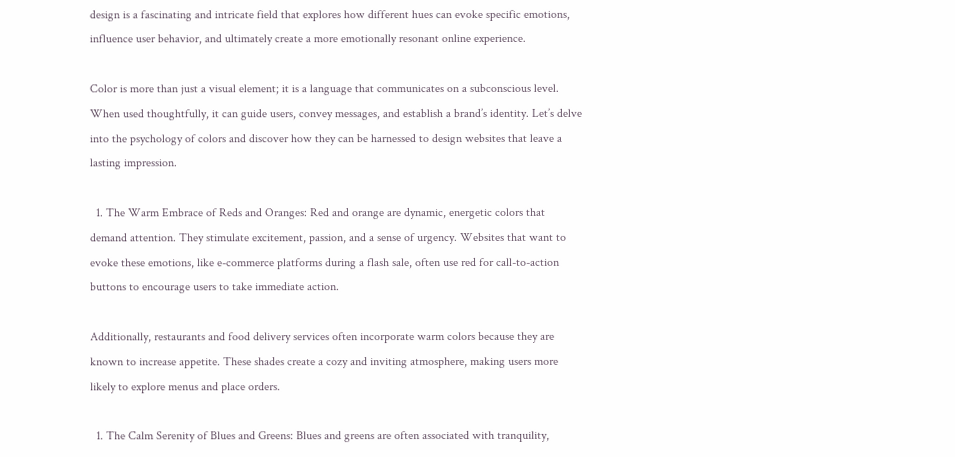design is a fascinating and intricate field that explores how different hues can evoke specific emotions, influence user behavior, and ultimately create a more emotionally resonant online experience.

Color is more than just a visual element; it is a language that communicates on a subconscious level. When used thoughtfully, it can guide users, convey messages, and establish a brand’s identity. Let’s delve into the psychology of colors and discover how they can be harnessed to design websites that leave a lasting impression.

  1. The Warm Embrace of Reds and Oranges: Red and orange are dynamic, energetic colors that demand attention. They stimulate excitement, passion, and a sense of urgency. Websites that want to evoke these emotions, like e-commerce platforms during a flash sale, often use red for call-to-action buttons to encourage users to take immediate action.

Additionally, restaurants and food delivery services often incorporate warm colors because they are known to increase appetite. These shades create a cozy and inviting atmosphere, making users more likely to explore menus and place orders.

  1. The Calm Serenity of Blues and Greens: Blues and greens are often associated with tranquility,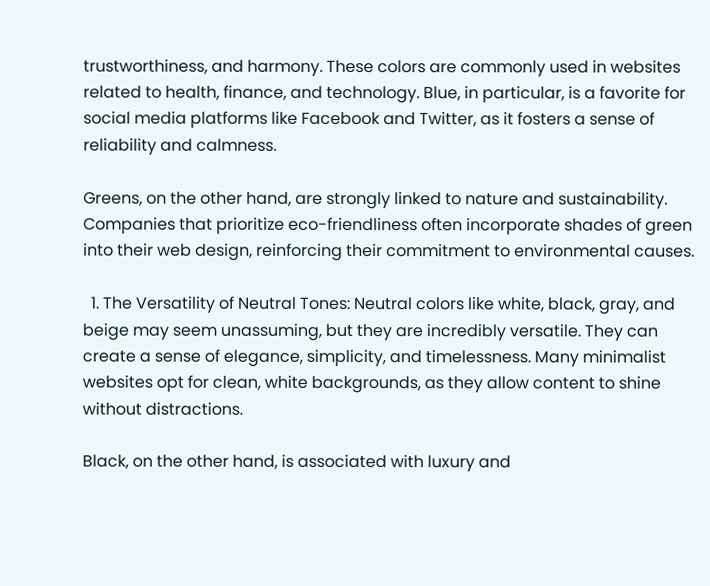trustworthiness, and harmony. These colors are commonly used in websites related to health, finance, and technology. Blue, in particular, is a favorite for social media platforms like Facebook and Twitter, as it fosters a sense of reliability and calmness.

Greens, on the other hand, are strongly linked to nature and sustainability. Companies that prioritize eco-friendliness often incorporate shades of green into their web design, reinforcing their commitment to environmental causes.

  1. The Versatility of Neutral Tones: Neutral colors like white, black, gray, and beige may seem unassuming, but they are incredibly versatile. They can create a sense of elegance, simplicity, and timelessness. Many minimalist websites opt for clean, white backgrounds, as they allow content to shine without distractions.

Black, on the other hand, is associated with luxury and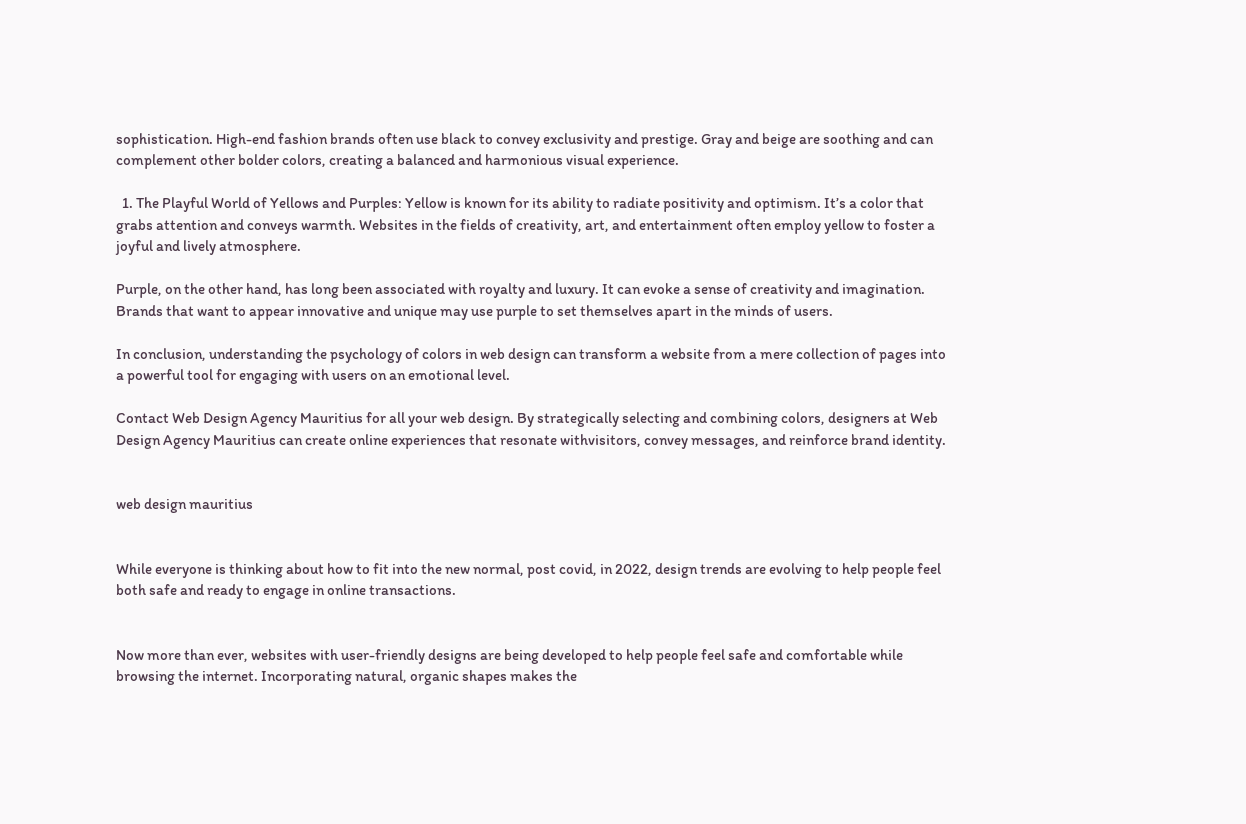sophistication. High-end fashion brands often use black to convey exclusivity and prestige. Gray and beige are soothing and can complement other bolder colors, creating a balanced and harmonious visual experience.

  1. The Playful World of Yellows and Purples: Yellow is known for its ability to radiate positivity and optimism. It’s a color that grabs attention and conveys warmth. Websites in the fields of creativity, art, and entertainment often employ yellow to foster a joyful and lively atmosphere.

Purple, on the other hand, has long been associated with royalty and luxury. It can evoke a sense of creativity and imagination. Brands that want to appear innovative and unique may use purple to set themselves apart in the minds of users.

In conclusion, understanding the psychology of colors in web design can transform a website from a mere collection of pages into a powerful tool for engaging with users on an emotional level.

Contact Web Design Agency Mauritius for all your web design. By strategically selecting and combining colors, designers at Web Design Agency Mauritius can create online experiences that resonate withvisitors, convey messages, and reinforce brand identity.


web design mauritius


While everyone is thinking about how to fit into the new normal, post covid, in 2022, design trends are evolving to help people feel both safe and ready to engage in online transactions.


Now more than ever, websites with user-friendly designs are being developed to help people feel safe and comfortable while browsing the internet. Incorporating natural, organic shapes makes the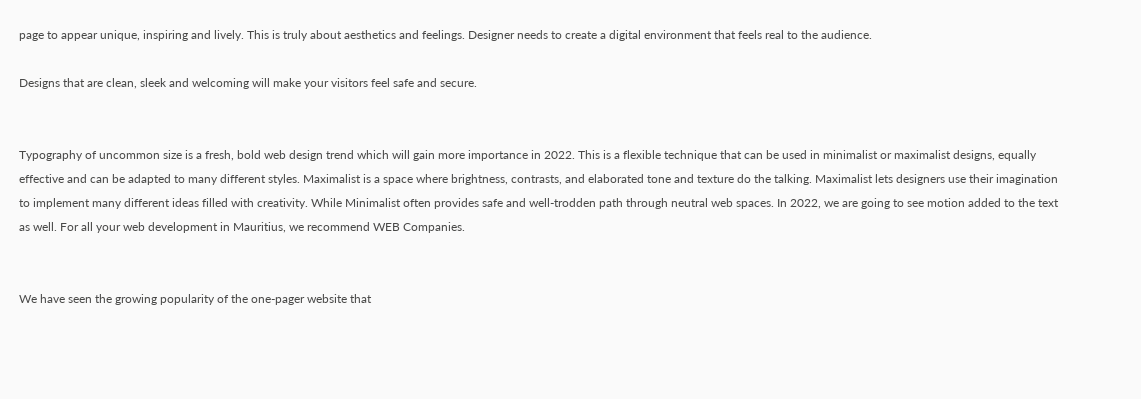page to appear unique, inspiring and lively. This is truly about aesthetics and feelings. Designer needs to create a digital environment that feels real to the audience.

Designs that are clean, sleek and welcoming will make your visitors feel safe and secure.


Typography of uncommon size is a fresh, bold web design trend which will gain more importance in 2022. This is a flexible technique that can be used in minimalist or maximalist designs, equally effective and can be adapted to many different styles. Maximalist is a space where brightness, contrasts, and elaborated tone and texture do the talking. Maximalist lets designers use their imagination to implement many different ideas filled with creativity. While Minimalist often provides safe and well-trodden path through neutral web spaces. In 2022, we are going to see motion added to the text as well. For all your web development in Mauritius, we recommend WEB Companies.


We have seen the growing popularity of the one-pager website that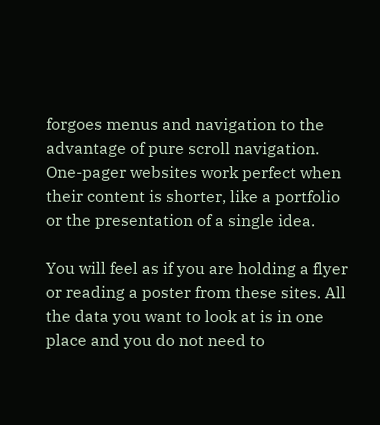forgoes menus and navigation to the advantage of pure scroll navigation.  One-pager websites work perfect when their content is shorter, like a portfolio or the presentation of a single idea.

You will feel as if you are holding a flyer or reading a poster from these sites. All the data you want to look at is in one place and you do not need to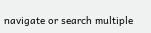navigate or search multiple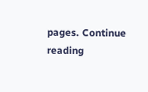pages. Continue reading